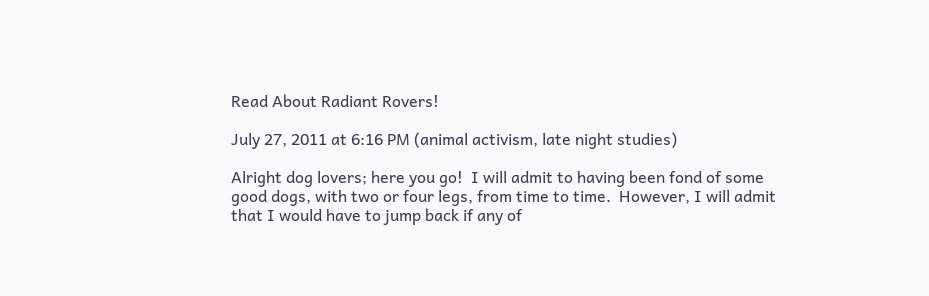Read About Radiant Rovers!

July 27, 2011 at 6:16 PM (animal activism, late night studies)

Alright dog lovers; here you go!  I will admit to having been fond of some good dogs, with two or four legs, from time to time.  However, I will admit that I would have to jump back if any of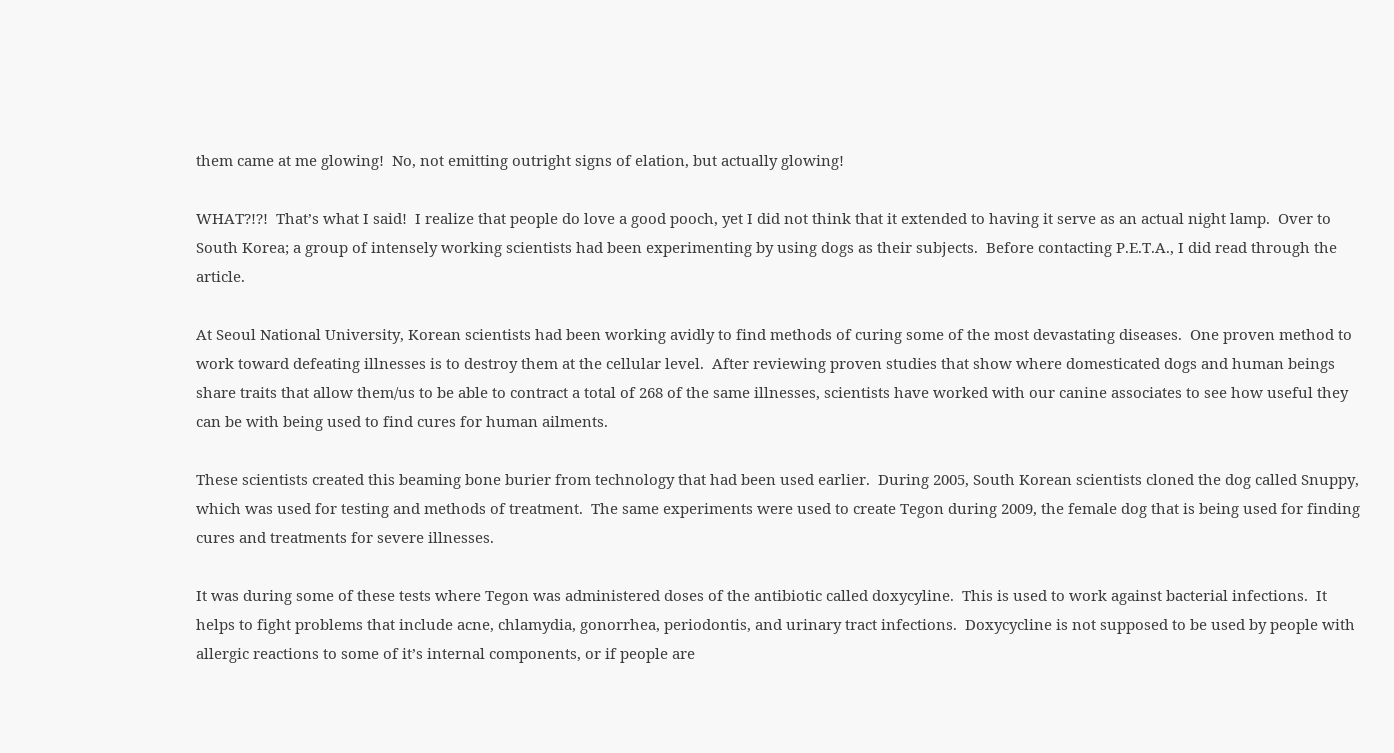them came at me glowing!  No, not emitting outright signs of elation, but actually glowing!

WHAT?!?!  That’s what I said!  I realize that people do love a good pooch, yet I did not think that it extended to having it serve as an actual night lamp.  Over to South Korea; a group of intensely working scientists had been experimenting by using dogs as their subjects.  Before contacting P.E.T.A., I did read through the article.

At Seoul National University, Korean scientists had been working avidly to find methods of curing some of the most devastating diseases.  One proven method to work toward defeating illnesses is to destroy them at the cellular level.  After reviewing proven studies that show where domesticated dogs and human beings share traits that allow them/us to be able to contract a total of 268 of the same illnesses, scientists have worked with our canine associates to see how useful they can be with being used to find cures for human ailments.

These scientists created this beaming bone burier from technology that had been used earlier.  During 2005, South Korean scientists cloned the dog called Snuppy, which was used for testing and methods of treatment.  The same experiments were used to create Tegon during 2009, the female dog that is being used for finding cures and treatments for severe illnesses.

It was during some of these tests where Tegon was administered doses of the antibiotic called doxycyline.  This is used to work against bacterial infections.  It helps to fight problems that include acne, chlamydia, gonorrhea, periodontis, and urinary tract infections.  Doxycycline is not supposed to be used by people with allergic reactions to some of it’s internal components, or if people are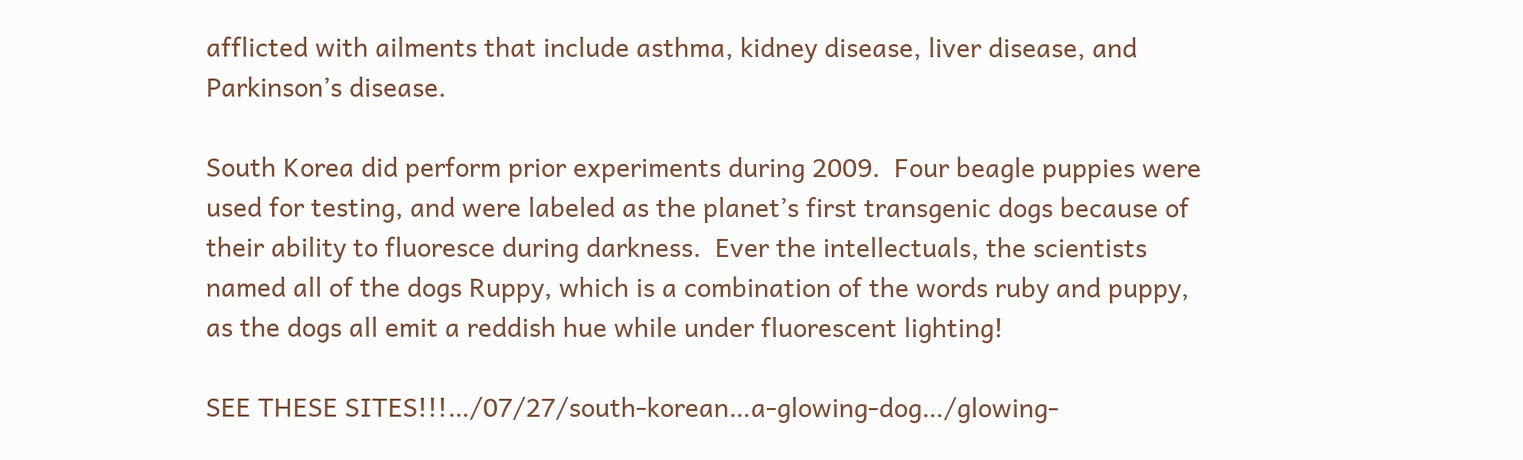afflicted with ailments that include asthma, kidney disease, liver disease, and Parkinson’s disease.

South Korea did perform prior experiments during 2009.  Four beagle puppies were used for testing, and were labeled as the planet’s first transgenic dogs because of their ability to fluoresce during darkness.  Ever the intellectuals, the scientists named all of the dogs Ruppy, which is a combination of the words ruby and puppy, as the dogs all emit a reddish hue while under fluorescent lighting!

SEE THESE SITES!!!…/07/27/south-korean…a-glowing-dog…/glowing-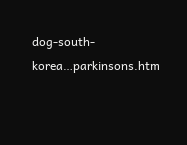dog-south-korea…parkinsons.htm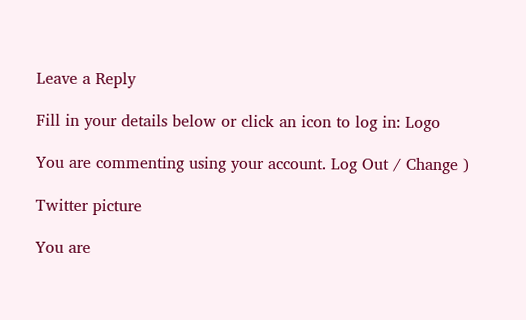Leave a Reply

Fill in your details below or click an icon to log in: Logo

You are commenting using your account. Log Out / Change )

Twitter picture

You are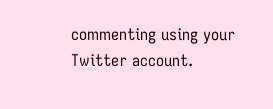commenting using your Twitter account.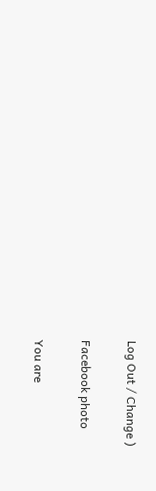Log Out / Change )

Facebook photo

You are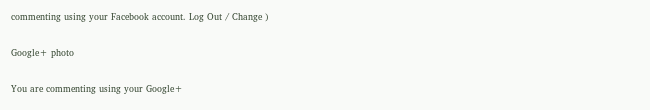commenting using your Facebook account. Log Out / Change )

Google+ photo

You are commenting using your Google+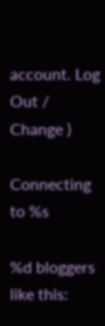account. Log Out / Change )

Connecting to %s

%d bloggers like this: